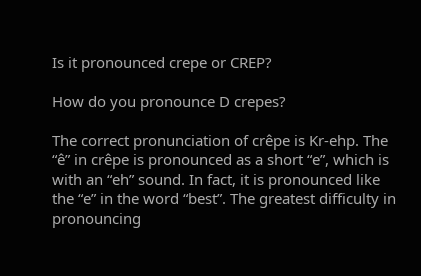Is it pronounced crepe or CREP?

How do you pronounce D crepes?

The correct pronunciation of crêpe is Kr-ehp. The “ê” in crêpe is pronounced as a short “e”, which is with an “eh” sound. In fact, it is pronounced like the “e” in the word “best”. The greatest difficulty in pronouncing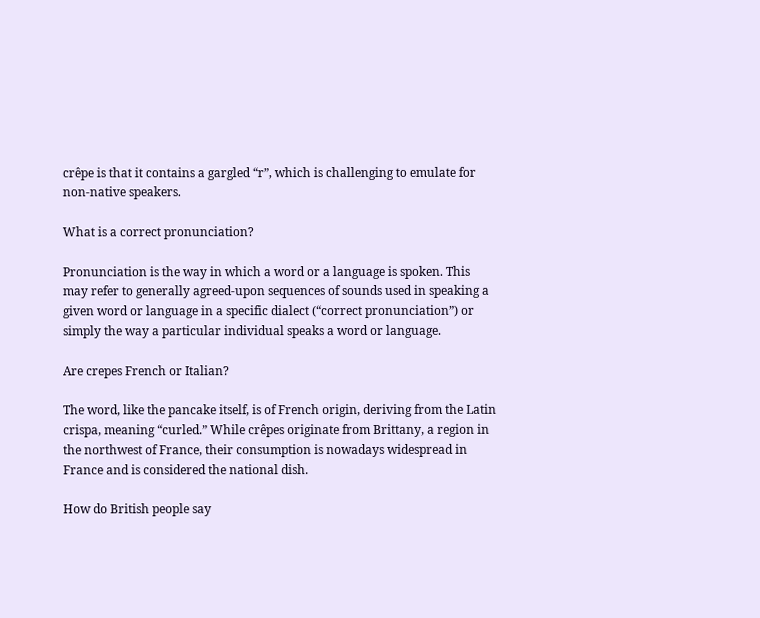crêpe is that it contains a gargled “r”, which is challenging to emulate for non-native speakers.

What is a correct pronunciation?

Pronunciation is the way in which a word or a language is spoken. This may refer to generally agreed-upon sequences of sounds used in speaking a given word or language in a specific dialect (“correct pronunciation”) or simply the way a particular individual speaks a word or language.

Are crepes French or Italian?

The word, like the pancake itself, is of French origin, deriving from the Latin crispa, meaning “curled.” While crêpes originate from Brittany, a region in the northwest of France, their consumption is nowadays widespread in France and is considered the national dish.

How do British people say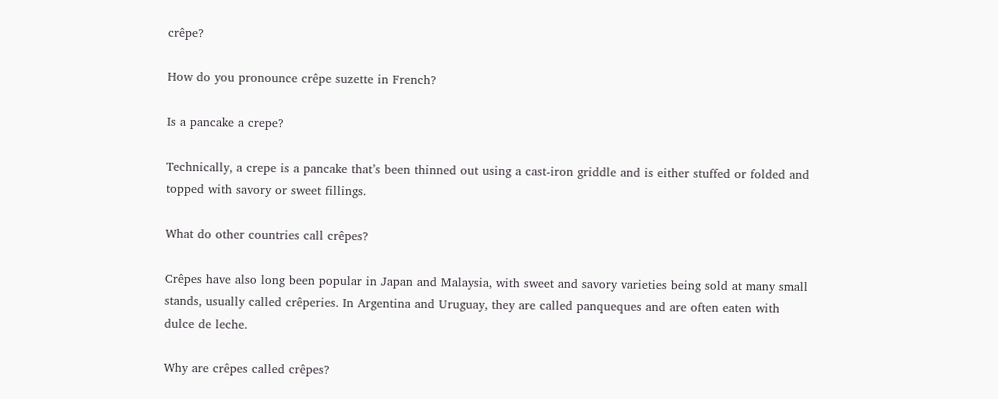crêpe?

How do you pronounce crêpe suzette in French?

Is a pancake a crepe?

Technically, a crepe is a pancake that’s been thinned out using a cast-iron griddle and is either stuffed or folded and topped with savory or sweet fillings.

What do other countries call crêpes?

Crêpes have also long been popular in Japan and Malaysia, with sweet and savory varieties being sold at many small stands, usually called crêperies. In Argentina and Uruguay, they are called panqueques and are often eaten with dulce de leche.

Why are crêpes called crêpes?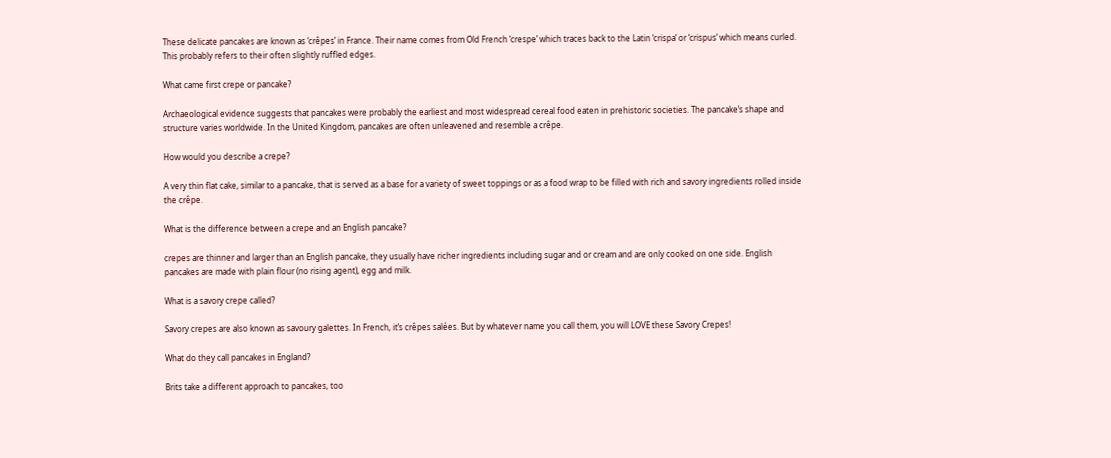These delicate pancakes are known as ‘crêpes’ in France. Their name comes from Old French ‘crespe’ which traces back to the Latin ‘crispa’ or ‘crispus’ which means curled. This probably refers to their often slightly ruffled edges.

What came first crepe or pancake?

Archaeological evidence suggests that pancakes were probably the earliest and most widespread cereal food eaten in prehistoric societies. The pancake’s shape and structure varies worldwide. In the United Kingdom, pancakes are often unleavened and resemble a crêpe.

How would you describe a crepe?

A very thin flat cake, similar to a pancake, that is served as a base for a variety of sweet toppings or as a food wrap to be filled with rich and savory ingredients rolled inside the crêpe.

What is the difference between a crepe and an English pancake?

crepes are thinner and larger than an English pancake, they usually have richer ingredients including sugar and or cream and are only cooked on one side. English pancakes are made with plain flour (no rising agent), egg and milk.

What is a savory crepe called?

Savory crepes are also known as savoury galettes. In French, it’s crêpes salées. But by whatever name you call them, you will LOVE these Savory Crepes!

What do they call pancakes in England?

Brits take a different approach to pancakes, too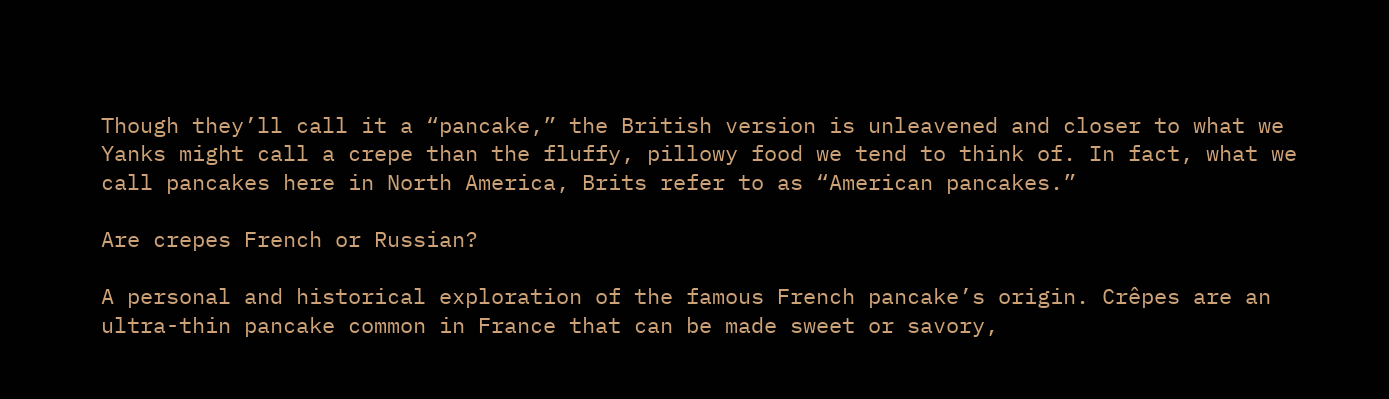Though they’ll call it a “pancake,” the British version is unleavened and closer to what we Yanks might call a crepe than the fluffy, pillowy food we tend to think of. In fact, what we call pancakes here in North America, Brits refer to as “American pancakes.”

Are crepes French or Russian?

A personal and historical exploration of the famous French pancake’s origin. Crêpes are an ultra-thin pancake common in France that can be made sweet or savory,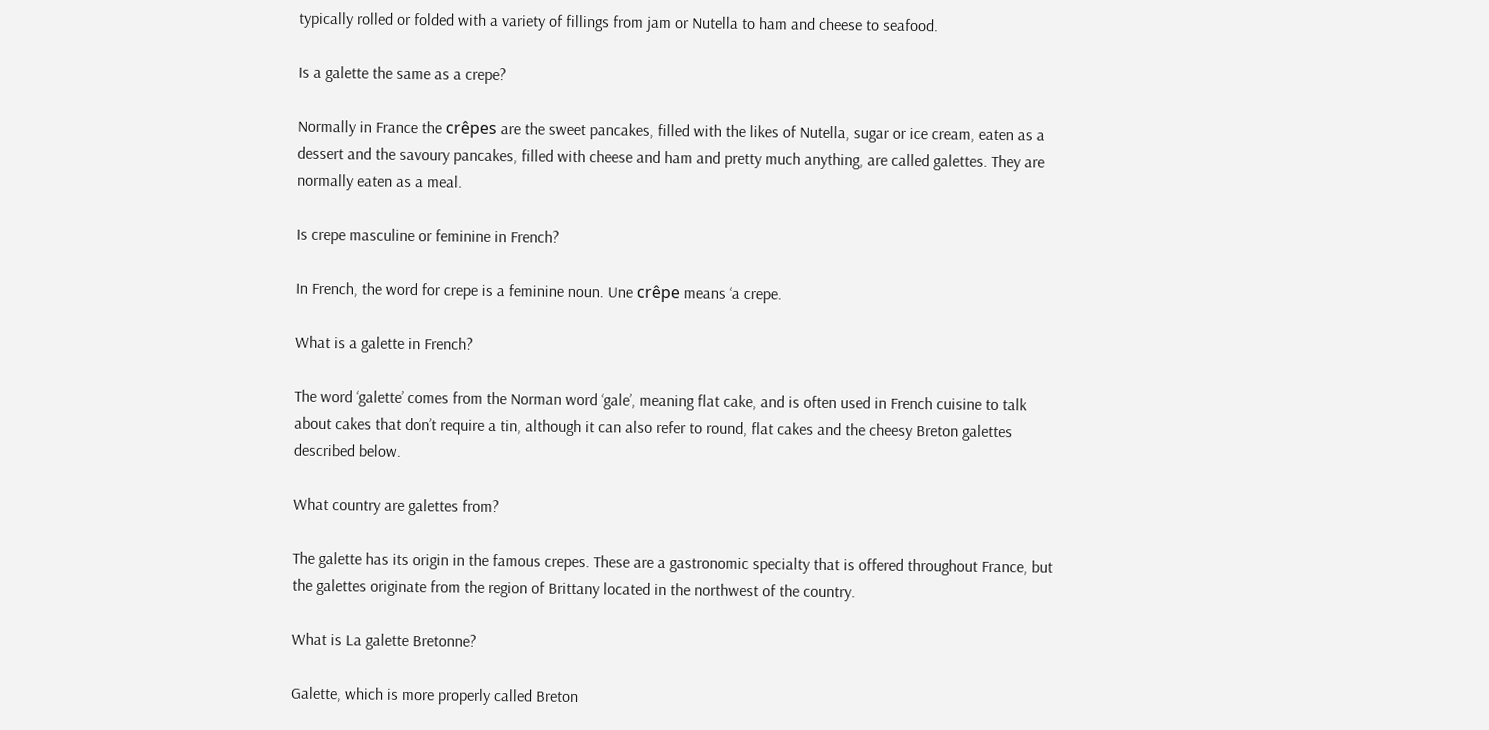typically rolled or folded with a variety of fillings from jam or Nutella to ham and cheese to seafood.

Is a galette the same as a crepe?

Normally in France the crêpes are the sweet pancakes, filled with the likes of Nutella, sugar or ice cream, eaten as a dessert and the savoury pancakes, filled with cheese and ham and pretty much anything, are called galettes. They are normally eaten as a meal.

Is crepe masculine or feminine in French?

In French, the word for crepe is a feminine noun. Une crêpe means ‘a crepe.

What is a galette in French?

The word ‘galette’ comes from the Norman word ‘gale’, meaning flat cake, and is often used in French cuisine to talk about cakes that don’t require a tin, although it can also refer to round, flat cakes and the cheesy Breton galettes described below.

What country are galettes from?

The galette has its origin in the famous crepes. These are a gastronomic specialty that is offered throughout France, but the galettes originate from the region of Brittany located in the northwest of the country.

What is La galette Bretonne?

Galette, which is more properly called Breton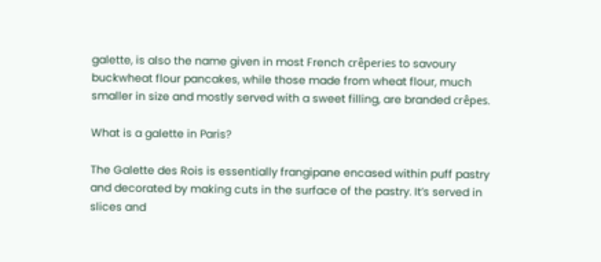galette, is also the name given in most French crêperies to savoury buckwheat flour pancakes, while those made from wheat flour, much smaller in size and mostly served with a sweet filling, are branded crêpes.

What is a galette in Paris?

The Galette des Rois is essentially frangipane encased within puff pastry and decorated by making cuts in the surface of the pastry. It’s served in slices and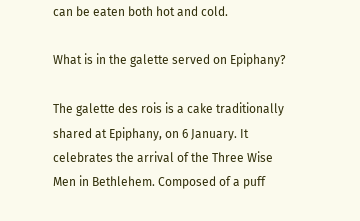can be eaten both hot and cold.

What is in the galette served on Epiphany?

The galette des rois is a cake traditionally shared at Epiphany, on 6 January. It celebrates the arrival of the Three Wise Men in Bethlehem. Composed of a puff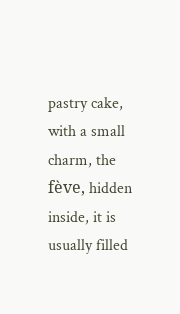pastry cake, with a small charm, the fève, hidden inside, it is usually filled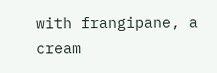with frangipane, a cream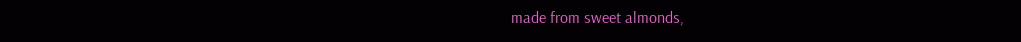made from sweet almonds,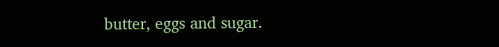butter, eggs and sugar.